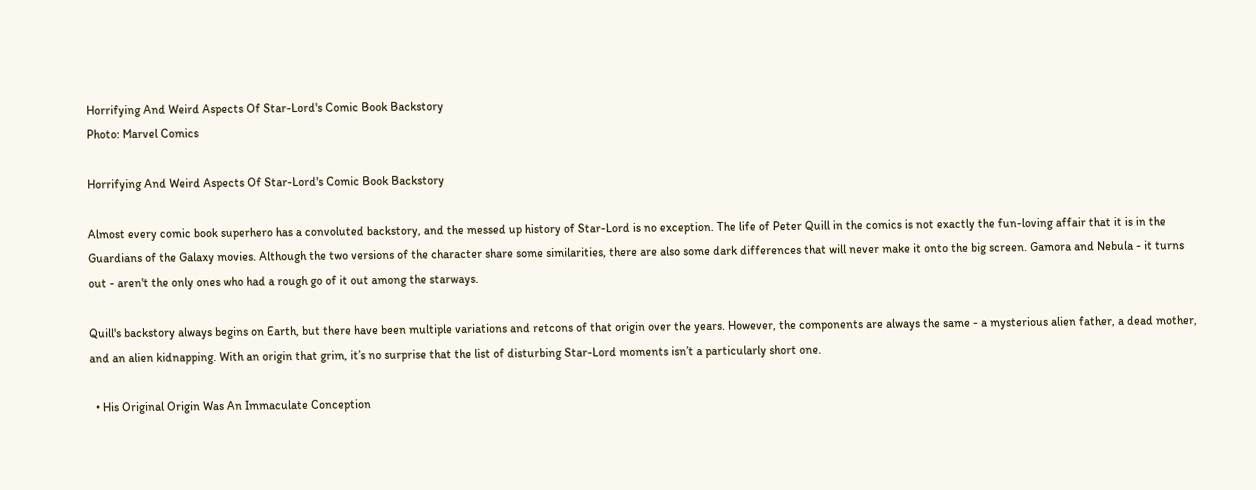Horrifying And Weird Aspects Of Star-Lord's Comic Book Backstory
Photo: Marvel Comics

Horrifying And Weird Aspects Of Star-Lord's Comic Book Backstory

Almost every comic book superhero has a convoluted backstory, and the messed up history of Star-Lord is no exception. The life of Peter Quill in the comics is not exactly the fun-loving affair that it is in the Guardians of the Galaxy movies. Although the two versions of the character share some similarities, there are also some dark differences that will never make it onto the big screen. Gamora and Nebula - it turns out - aren't the only ones who had a rough go of it out among the starways.

Quill's backstory always begins on Earth, but there have been multiple variations and retcons of that origin over the years. However, the components are always the same - a mysterious alien father, a dead mother, and an alien kidnapping. With an origin that grim, it’s no surprise that the list of disturbing Star-Lord moments isn’t a particularly short one.

  • His Original Origin Was An Immaculate Conception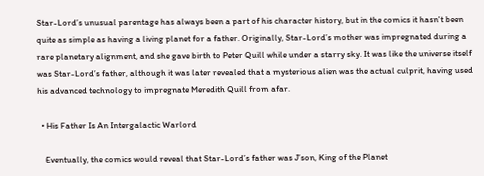Star-Lord’s unusual parentage has always been a part of his character history, but in the comics it hasn't been quite as simple as having a living planet for a father. Originally, Star-Lord’s mother was impregnated during a rare planetary alignment, and she gave birth to Peter Quill while under a starry sky. It was like the universe itself was Star-Lord’s father, although it was later revealed that a mysterious alien was the actual culprit, having used his advanced technology to impregnate Meredith Quill from afar.

  • His Father Is An Intergalactic Warlord

    Eventually, the comics would reveal that Star-Lord’s father was J’son, King of the Planet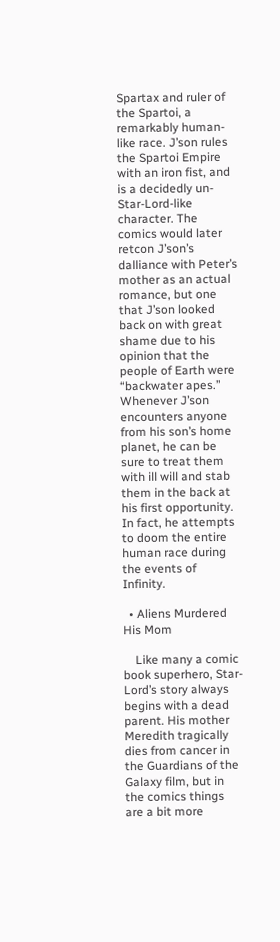Spartax and ruler of the Spartoi, a remarkably human-like race. J’son rules the Spartoi Empire with an iron fist, and is a decidedly un-Star-Lord-like character. The comics would later retcon J’son’s dalliance with Peter’s mother as an actual romance, but one that J’son looked back on with great shame due to his opinion that the people of Earth were “backwater apes.” Whenever J’son encounters anyone from his son’s home planet, he can be sure to treat them with ill will and stab them in the back at his first opportunity. In fact, he attempts to doom the entire human race during the events of Infinity.

  • Aliens Murdered His Mom

    Like many a comic book superhero, Star-Lord’s story always begins with a dead parent. His mother Meredith tragically dies from cancer in the Guardians of the Galaxy film, but in the comics things are a bit more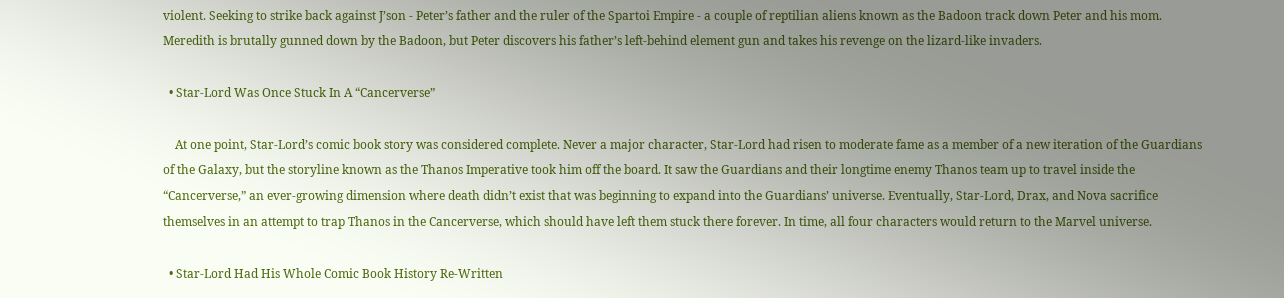violent. Seeking to strike back against J’son - Peter’s father and the ruler of the Spartoi Empire - a couple of reptilian aliens known as the Badoon track down Peter and his mom. Meredith is brutally gunned down by the Badoon, but Peter discovers his father’s left-behind element gun and takes his revenge on the lizard-like invaders.

  • Star-Lord Was Once Stuck In A “Cancerverse”

    At one point, Star-Lord’s comic book story was considered complete. Never a major character, Star-Lord had risen to moderate fame as a member of a new iteration of the Guardians of the Galaxy, but the storyline known as the Thanos Imperative took him off the board. It saw the Guardians and their longtime enemy Thanos team up to travel inside the “Cancerverse,” an ever-growing dimension where death didn’t exist that was beginning to expand into the Guardians’ universe. Eventually, Star-Lord, Drax, and Nova sacrifice themselves in an attempt to trap Thanos in the Cancerverse, which should have left them stuck there forever. In time, all four characters would return to the Marvel universe.

  • Star-Lord Had His Whole Comic Book History Re-Written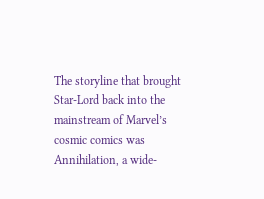The storyline that brought Star-Lord back into the mainstream of Marvel’s cosmic comics was Annihilation, a wide-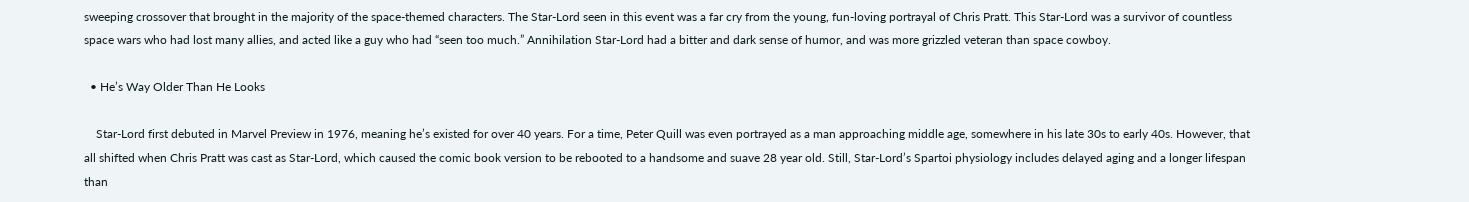sweeping crossover that brought in the majority of the space-themed characters. The Star-Lord seen in this event was a far cry from the young, fun-loving portrayal of Chris Pratt. This Star-Lord was a survivor of countless space wars who had lost many allies, and acted like a guy who had “seen too much.” Annihilation Star-Lord had a bitter and dark sense of humor, and was more grizzled veteran than space cowboy.

  • He’s Way Older Than He Looks

    Star-Lord first debuted in Marvel Preview in 1976, meaning he’s existed for over 40 years. For a time, Peter Quill was even portrayed as a man approaching middle age, somewhere in his late 30s to early 40s. However, that all shifted when Chris Pratt was cast as Star-Lord, which caused the comic book version to be rebooted to a handsome and suave 28 year old. Still, Star-Lord’s Spartoi physiology includes delayed aging and a longer lifespan than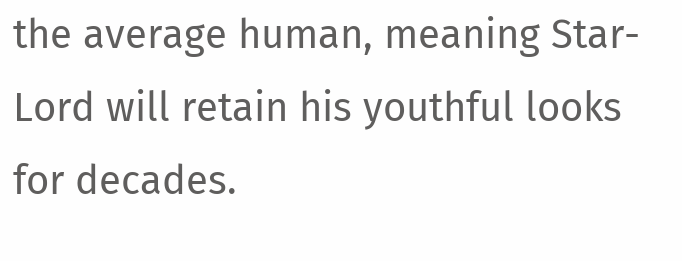the average human, meaning Star-Lord will retain his youthful looks for decades.